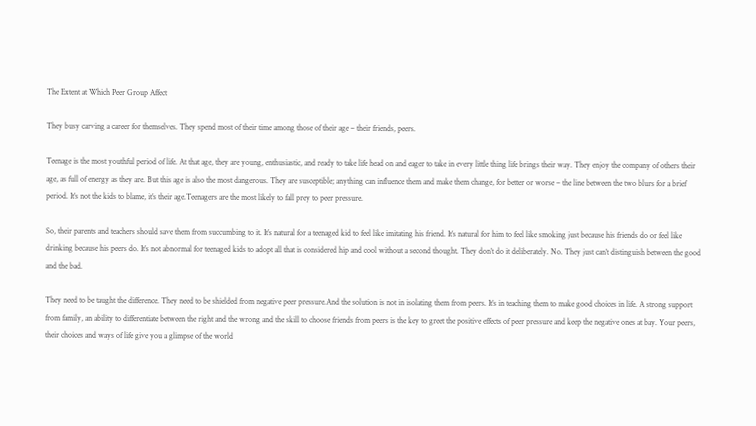The Extent at Which Peer Group Affect

They busy carving a career for themselves. They spend most of their time among those of their age – their friends, peers.

Teenage is the most youthful period of life. At that age, they are young, enthusiastic, and ready to take life head on and eager to take in every little thing life brings their way. They enjoy the company of others their age, as full of energy as they are. But this age is also the most dangerous. They are susceptible; anything can influence them and make them change, for better or worse – the line between the two blurs for a brief period. It’s not the kids to blame, it’s their age.Teenagers are the most likely to fall prey to peer pressure.

So, their parents and teachers should save them from succumbing to it. It’s natural for a teenaged kid to feel like imitating his friend. It’s natural for him to feel like smoking just because his friends do or feel like drinking because his peers do. It’s not abnormal for teenaged kids to adopt all that is considered hip and cool without a second thought. They don’t do it deliberately. No. They just can’t distinguish between the good and the bad.

They need to be taught the difference. They need to be shielded from negative peer pressure.And the solution is not in isolating them from peers. It’s in teaching them to make good choices in life. A strong support from family, an ability to differentiate between the right and the wrong and the skill to choose friends from peers is the key to greet the positive effects of peer pressure and keep the negative ones at bay. Your peers, their choices and ways of life give you a glimpse of the world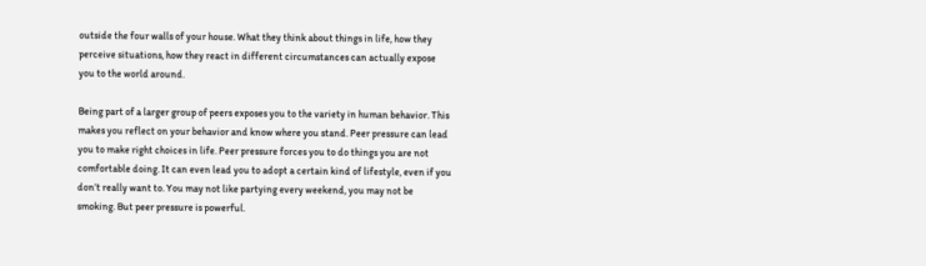outside the four walls of your house. What they think about things in life, how they perceive situations, how they react in different circumstances can actually expose you to the world around.

Being part of a larger group of peers exposes you to the variety in human behavior. This makes you reflect on your behavior and know where you stand. Peer pressure can lead you to make right choices in life. Peer pressure forces you to do things you are not comfortable doing. It can even lead you to adopt a certain kind of lifestyle, even if you don’t really want to. You may not like partying every weekend, you may not be smoking. But peer pressure is powerful.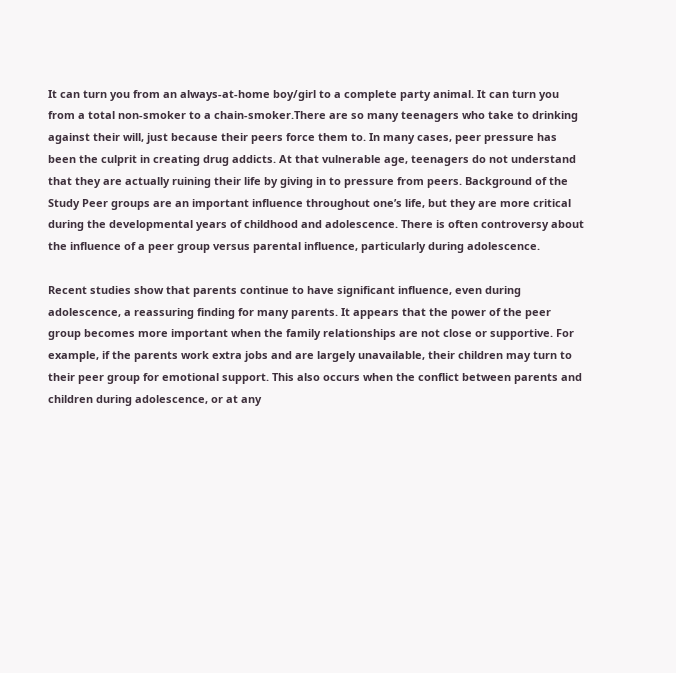It can turn you from an always-at-home boy/girl to a complete party animal. It can turn you from a total non-smoker to a chain-smoker.There are so many teenagers who take to drinking against their will, just because their peers force them to. In many cases, peer pressure has been the culprit in creating drug addicts. At that vulnerable age, teenagers do not understand that they are actually ruining their life by giving in to pressure from peers. Background of the Study Peer groups are an important influence throughout one’s life, but they are more critical during the developmental years of childhood and adolescence. There is often controversy about the influence of a peer group versus parental influence, particularly during adolescence.

Recent studies show that parents continue to have significant influence, even during adolescence, a reassuring finding for many parents. It appears that the power of the peer group becomes more important when the family relationships are not close or supportive. For example, if the parents work extra jobs and are largely unavailable, their children may turn to their peer group for emotional support. This also occurs when the conflict between parents and children during adolescence, or at any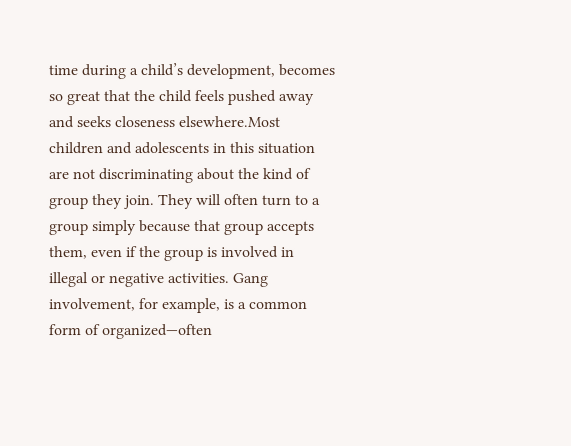time during a child’s development, becomes so great that the child feels pushed away and seeks closeness elsewhere.Most children and adolescents in this situation are not discriminating about the kind of group they join. They will often turn to a group simply because that group accepts them, even if the group is involved in illegal or negative activities. Gang involvement, for example, is a common form of organized—often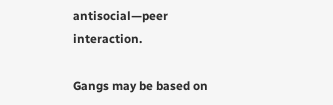antisocial—peer interaction.

Gangs may be based on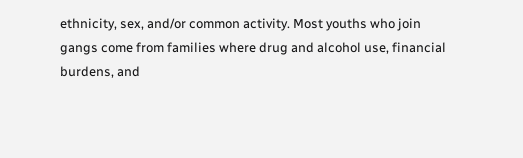ethnicity, sex, and/or common activity. Most youths who join gangs come from families where drug and alcohol use, financial burdens, and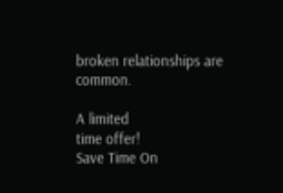broken relationships are common.

A limited
time offer!
Save Time On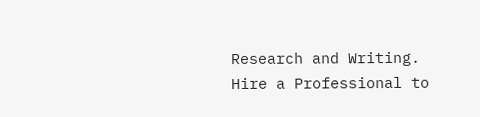Research and Writing. Hire a Professional to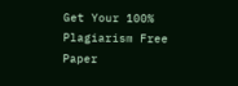Get Your 100% Plagiarism Free Paper